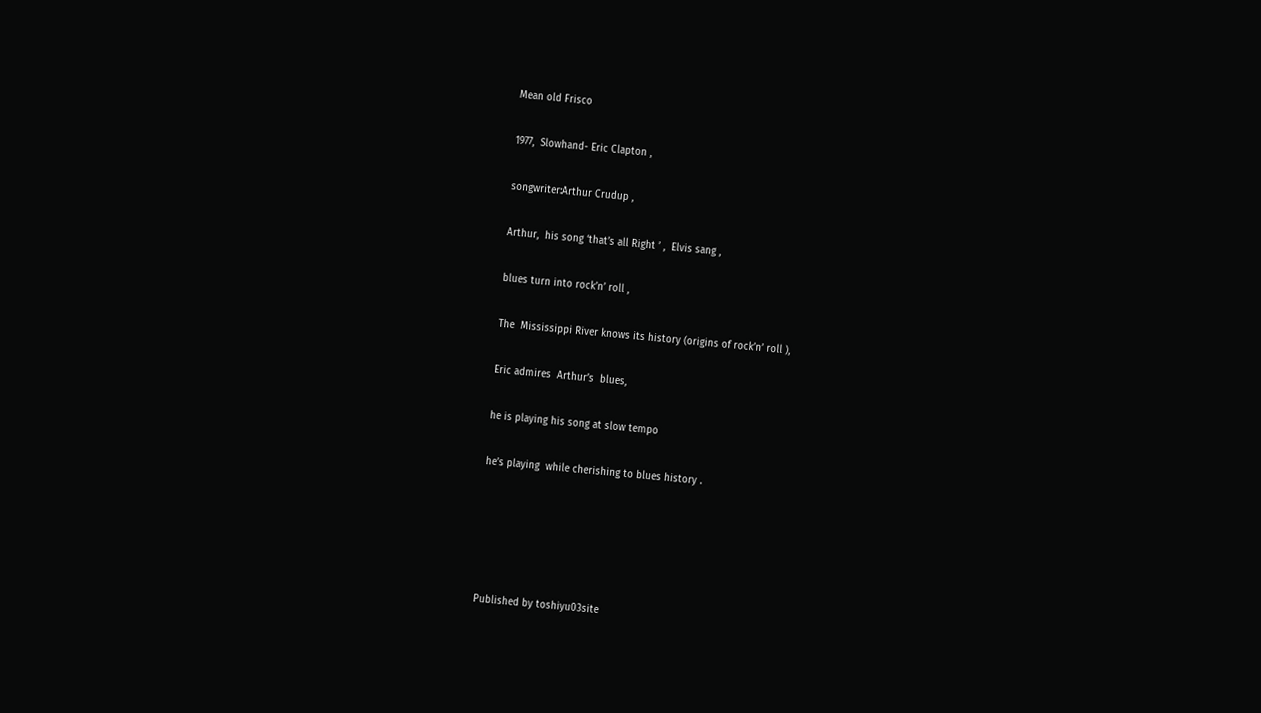Mean old Frisco

1977,  Slowhand- Eric Clapton ,

songwriter:Arthur Crudup ,

Arthur,  his song ‘that’s all Right ’ ,  Elvis sang ,

blues turn into rock’n’ roll ,

The  Mississippi River knows its history (origins of rock’n’ roll ),

Eric admires  Arthur’s  blues,

he is playing his song at slow tempo

he’s playing  while cherishing to blues history .





Published by toshiyu03site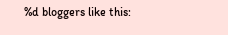%d bloggers like this: